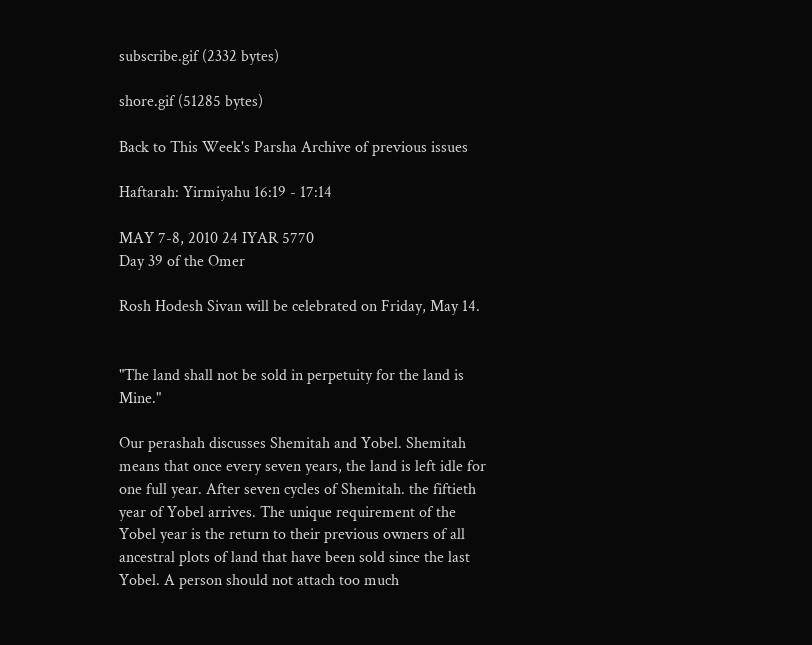subscribe.gif (2332 bytes)

shore.gif (51285 bytes)

Back to This Week's Parsha Archive of previous issues

Haftarah: Yirmiyahu 16:19 - 17:14

MAY 7-8, 2010 24 IYAR 5770
Day 39 of the Omer

Rosh Hodesh Sivan will be celebrated on Friday, May 14.


"The land shall not be sold in perpetuity for the land is Mine."

Our perashah discusses Shemitah and Yobel. Shemitah means that once every seven years, the land is left idle for one full year. After seven cycles of Shemitah. the fiftieth year of Yobel arrives. The unique requirement of the Yobel year is the return to their previous owners of all ancestral plots of land that have been sold since the last Yobel. A person should not attach too much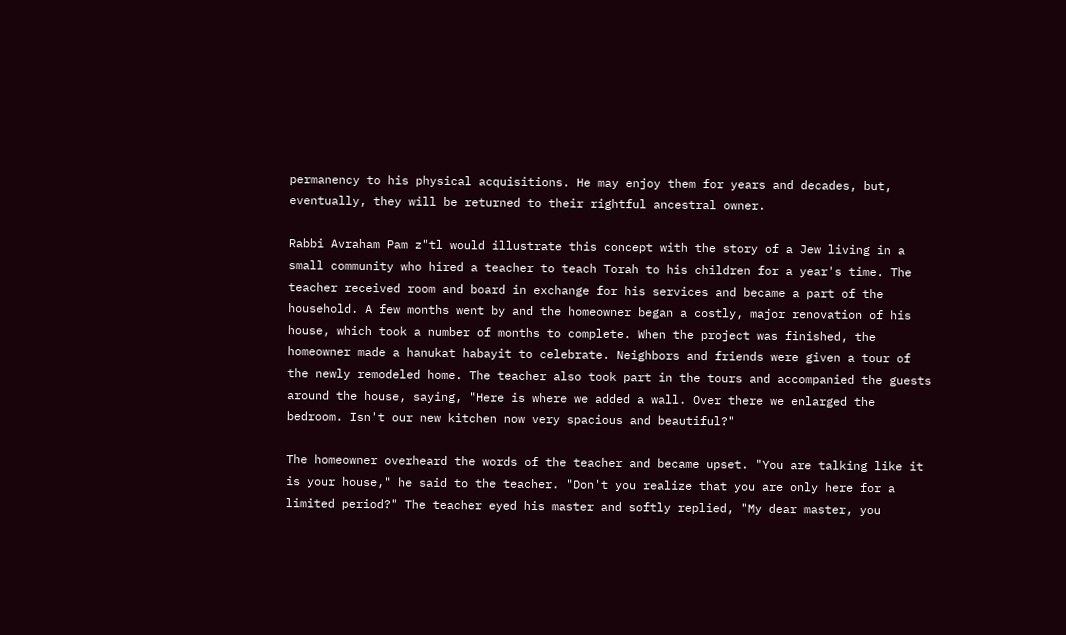permanency to his physical acquisitions. He may enjoy them for years and decades, but, eventually, they will be returned to their rightful ancestral owner.

Rabbi Avraham Pam z"tl would illustrate this concept with the story of a Jew living in a small community who hired a teacher to teach Torah to his children for a year's time. The teacher received room and board in exchange for his services and became a part of the household. A few months went by and the homeowner began a costly, major renovation of his house, which took a number of months to complete. When the project was finished, the homeowner made a hanukat habayit to celebrate. Neighbors and friends were given a tour of the newly remodeled home. The teacher also took part in the tours and accompanied the guests around the house, saying, "Here is where we added a wall. Over there we enlarged the bedroom. Isn't our new kitchen now very spacious and beautiful?"

The homeowner overheard the words of the teacher and became upset. "You are talking like it is your house," he said to the teacher. "Don't you realize that you are only here for a limited period?" The teacher eyed his master and softly replied, "My dear master, you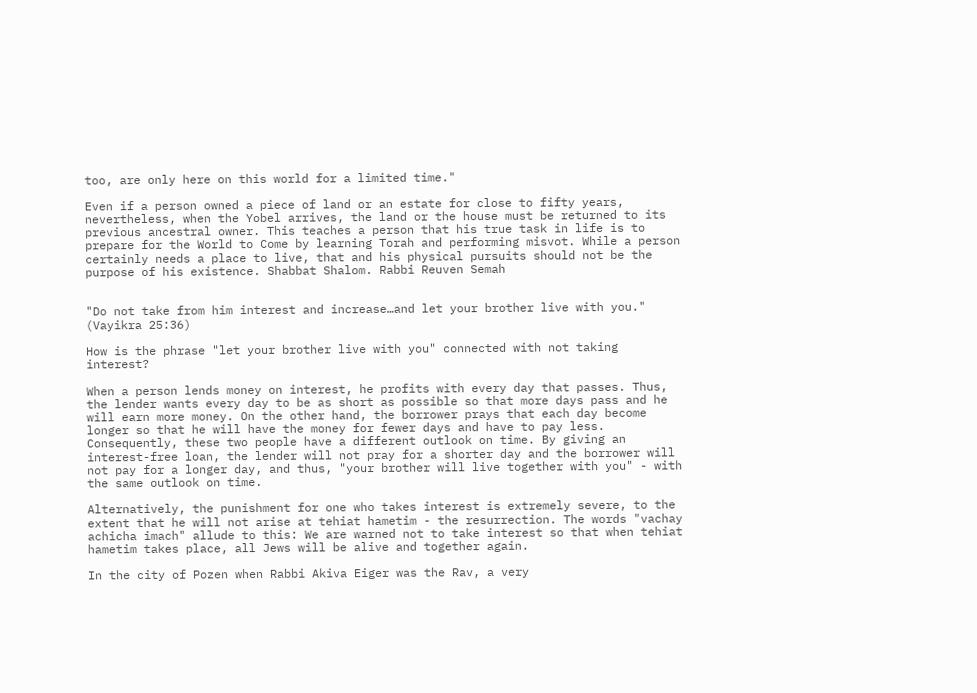too, are only here on this world for a limited time."

Even if a person owned a piece of land or an estate for close to fifty years, nevertheless, when the Yobel arrives, the land or the house must be returned to its previous ancestral owner. This teaches a person that his true task in life is to prepare for the World to Come by learning Torah and performing misvot. While a person certainly needs a place to live, that and his physical pursuits should not be the purpose of his existence. Shabbat Shalom. Rabbi Reuven Semah


"Do not take from him interest and increase…and let your brother live with you." (Vayikra 25:36)

How is the phrase "let your brother live with you" connected with not taking interest?

When a person lends money on interest, he profits with every day that passes. Thus, the lender wants every day to be as short as possible so that more days pass and he will earn more money. On the other hand, the borrower prays that each day become longer so that he will have the money for fewer days and have to pay less. Consequently, these two people have a different outlook on time. By giving an interest-free loan, the lender will not pray for a shorter day and the borrower will not pay for a longer day, and thus, "your brother will live together with you" - with the same outlook on time.

Alternatively, the punishment for one who takes interest is extremely severe, to the extent that he will not arise at tehiat hametim - the resurrection. The words "vachay achicha imach" allude to this: We are warned not to take interest so that when tehiat hametim takes place, all Jews will be alive and together again.

In the city of Pozen when Rabbi Akiva Eiger was the Rav, a very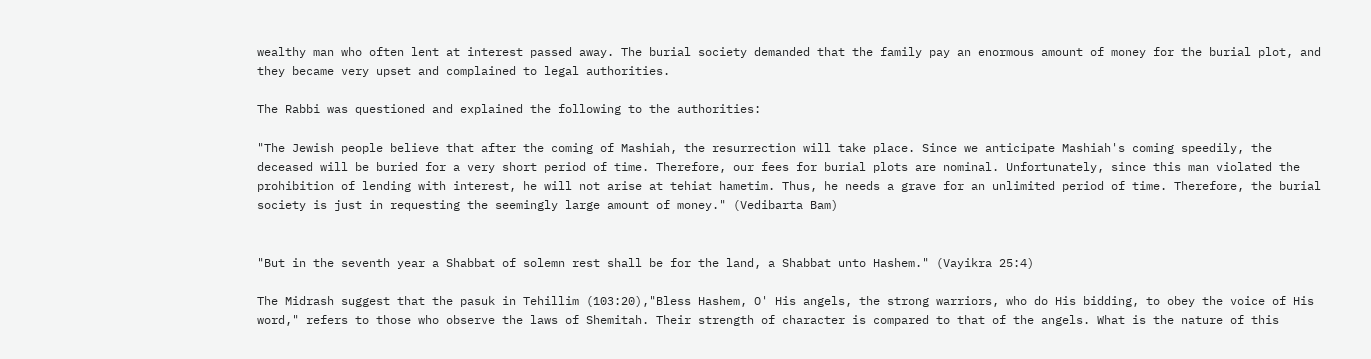wealthy man who often lent at interest passed away. The burial society demanded that the family pay an enormous amount of money for the burial plot, and they became very upset and complained to legal authorities.

The Rabbi was questioned and explained the following to the authorities:

"The Jewish people believe that after the coming of Mashiah, the resurrection will take place. Since we anticipate Mashiah's coming speedily, the deceased will be buried for a very short period of time. Therefore, our fees for burial plots are nominal. Unfortunately, since this man violated the prohibition of lending with interest, he will not arise at tehiat hametim. Thus, he needs a grave for an unlimited period of time. Therefore, the burial society is just in requesting the seemingly large amount of money." (Vedibarta Bam)


"But in the seventh year a Shabbat of solemn rest shall be for the land, a Shabbat unto Hashem." (Vayikra 25:4)

The Midrash suggest that the pasuk in Tehillim (103:20),"Bless Hashem, O' His angels, the strong warriors, who do His bidding, to obey the voice of His word," refers to those who observe the laws of Shemitah. Their strength of character is compared to that of the angels. What is the nature of this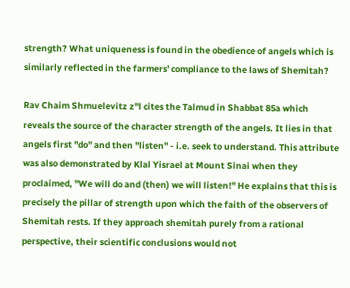strength? What uniqueness is found in the obedience of angels which is similarly reflected in the farmers' compliance to the laws of Shemitah?

Rav Chaim Shmuelevitz z"l cites the Talmud in Shabbat 85a which reveals the source of the character strength of the angels. It lies in that angels first "do" and then "listen" - i.e. seek to understand. This attribute was also demonstrated by Klal Yisrael at Mount Sinai when they proclaimed, "We will do and (then) we will listen!" He explains that this is precisely the pillar of strength upon which the faith of the observers of Shemitah rests. If they approach shemitah purely from a rational perspective, their scientific conclusions would not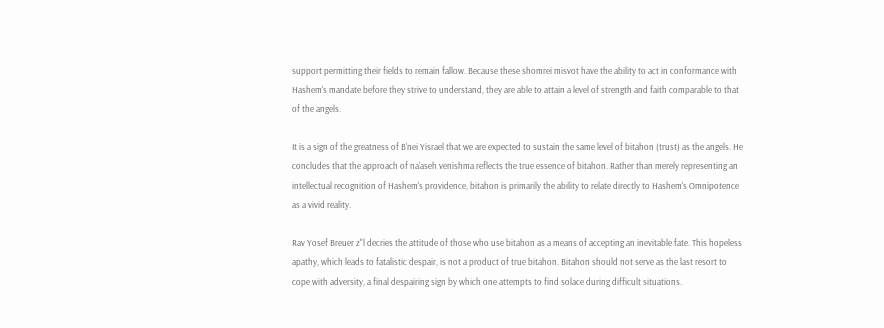support permitting their fields to remain fallow. Because these shomrei misvot have the ability to act in conformance with Hashem's mandate before they strive to understand, they are able to attain a level of strength and faith comparable to that of the angels.

It is a sign of the greatness of B'nei Yisrael that we are expected to sustain the same level of bitahon (trust) as the angels. He concludes that the approach of na'aseh venishma reflects the true essence of bitahon. Rather than merely representing an intellectual recognition of Hashem's providence, bitahon is primarily the ability to relate directly to Hashem's Omnipotence as a vivid reality.

Rav Yosef Breuer z"l decries the attitude of those who use bitahon as a means of accepting an inevitable fate. This hopeless apathy, which leads to fatalistic despair, is not a product of true bitahon. Bitahon should not serve as the last resort to cope with adversity, a final despairing sign by which one attempts to find solace during difficult situations.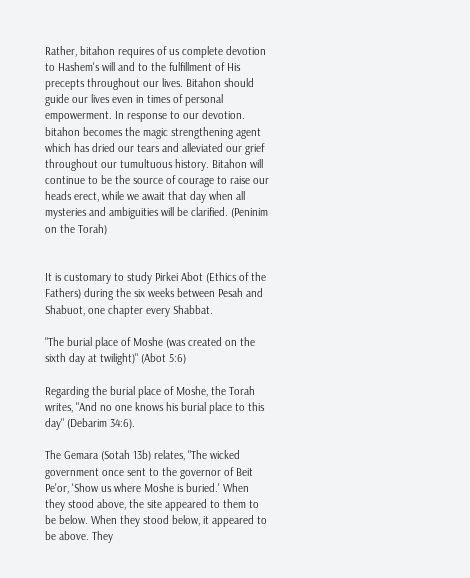Rather, bitahon requires of us complete devotion to Hashem's will and to the fulfillment of His precepts throughout our lives. Bitahon should guide our lives even in times of personal empowerment. In response to our devotion. bitahon becomes the magic strengthening agent which has dried our tears and alleviated our grief throughout our tumultuous history. Bitahon will continue to be the source of courage to raise our heads erect, while we await that day when all mysteries and ambiguities will be clarified. (Peninim on the Torah)


It is customary to study Pirkei Abot (Ethics of the Fathers) during the six weeks between Pesah and Shabuot, one chapter every Shabbat.

"The burial place of Moshe (was created on the sixth day at twilight)" (Abot 5:6)

Regarding the burial place of Moshe, the Torah writes, "And no one knows his burial place to this day" (Debarim 34:6).

The Gemara (Sotah 13b) relates, "The wicked government once sent to the governor of Beit Pe'or, 'Show us where Moshe is buried.' When they stood above, the site appeared to them to be below. When they stood below, it appeared to be above. They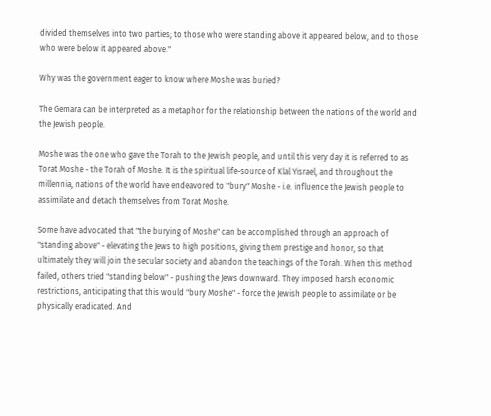divided themselves into two parties; to those who were standing above it appeared below, and to those who were below it appeared above."

Why was the government eager to know where Moshe was buried?

The Gemara can be interpreted as a metaphor for the relationship between the nations of the world and the Jewish people.

Moshe was the one who gave the Torah to the Jewish people, and until this very day it is referred to as Torat Moshe - the Torah of Moshe. It is the spiritual life-source of Klal Yisrael, and throughout the millennia, nations of the world have endeavored to "bury" Moshe - i.e. influence the Jewish people to assimilate and detach themselves from Torat Moshe.

Some have advocated that "the burying of Moshe" can be accomplished through an approach of "standing above" - elevating the Jews to high positions, giving them prestige and honor, so that ultimately they will join the secular society and abandon the teachings of the Torah. When this method failed, others tried "standing below" - pushing the Jews downward. They imposed harsh economic restrictions, anticipating that this would "bury Moshe" - force the Jewish people to assimilate or be physically eradicated. And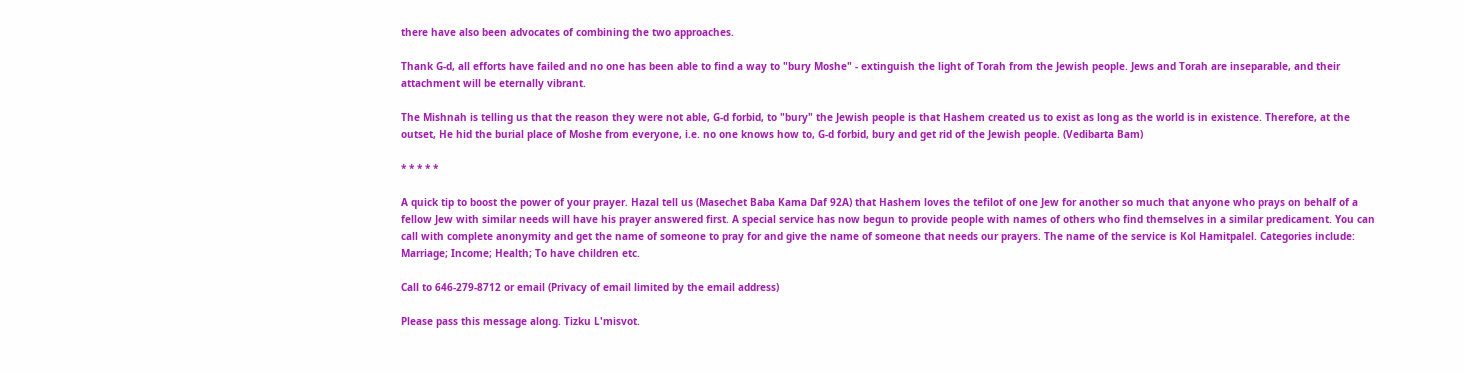there have also been advocates of combining the two approaches.

Thank G-d, all efforts have failed and no one has been able to find a way to "bury Moshe" - extinguish the light of Torah from the Jewish people. Jews and Torah are inseparable, and their attachment will be eternally vibrant.

The Mishnah is telling us that the reason they were not able, G-d forbid, to "bury" the Jewish people is that Hashem created us to exist as long as the world is in existence. Therefore, at the outset, He hid the burial place of Moshe from everyone, i.e. no one knows how to, G-d forbid, bury and get rid of the Jewish people. (Vedibarta Bam)

* * * * *

A quick tip to boost the power of your prayer. Hazal tell us (Masechet Baba Kama Daf 92A) that Hashem loves the tefilot of one Jew for another so much that anyone who prays on behalf of a fellow Jew with similar needs will have his prayer answered first. A special service has now begun to provide people with names of others who find themselves in a similar predicament. You can call with complete anonymity and get the name of someone to pray for and give the name of someone that needs our prayers. The name of the service is Kol Hamitpalel. Categories include: Marriage; Income; Health; To have children etc.

Call to 646-279-8712 or email (Privacy of email limited by the email address)

Please pass this message along. Tizku L'misvot.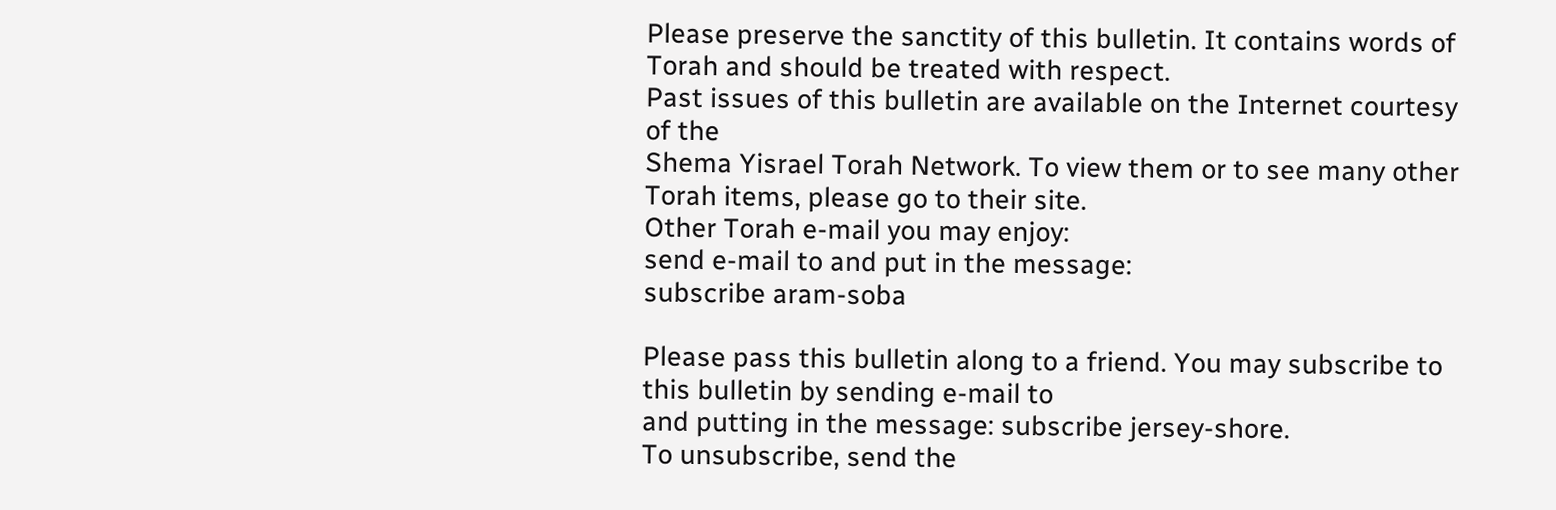Please preserve the sanctity of this bulletin. It contains words of
Torah and should be treated with respect.
Past issues of this bulletin are available on the Internet courtesy of the
Shema Yisrael Torah Network. To view them or to see many other Torah items, please go to their site.
Other Torah e-mail you may enjoy:
send e-mail to and put in the message:
subscribe aram-soba

Please pass this bulletin along to a friend. You may subscribe to
this bulletin by sending e-mail to
and putting in the message: subscribe jersey-shore.
To unsubscribe, send the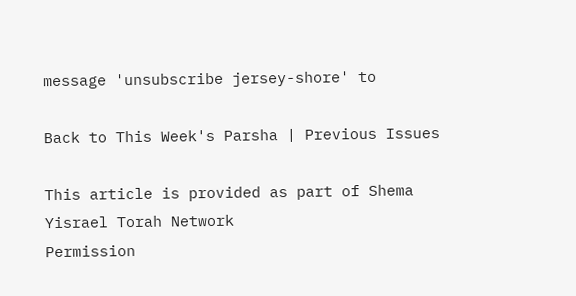message 'unsubscribe jersey-shore' to

Back to This Week's Parsha | Previous Issues

This article is provided as part of Shema Yisrael Torah Network
Permission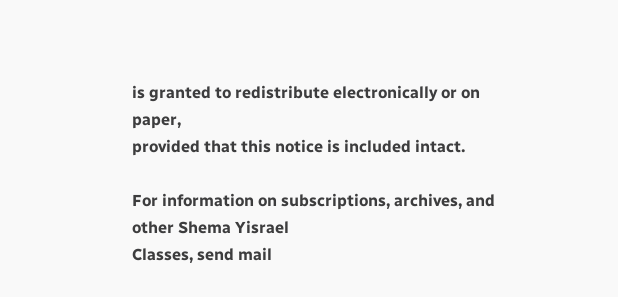is granted to redistribute electronically or on paper,
provided that this notice is included intact.

For information on subscriptions, archives, and
other Shema Yisrael
Classes, send mail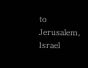to
Jerusalem, Israel